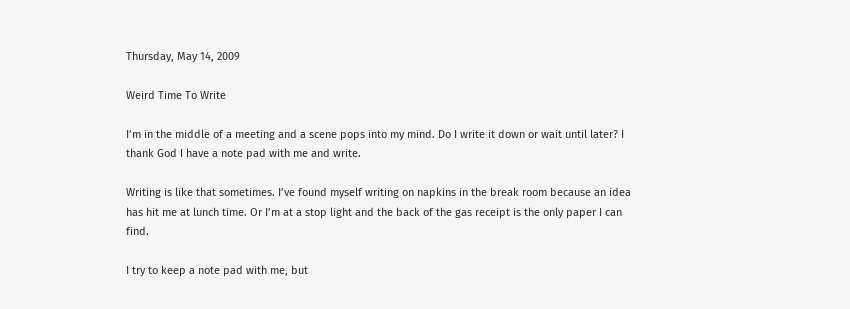Thursday, May 14, 2009

Weird Time To Write

I’m in the middle of a meeting and a scene pops into my mind. Do I write it down or wait until later? I thank God I have a note pad with me and write.

Writing is like that sometimes. I’ve found myself writing on napkins in the break room because an idea has hit me at lunch time. Or I’m at a stop light and the back of the gas receipt is the only paper I can find.

I try to keep a note pad with me, but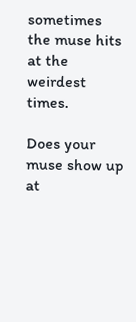sometimes the muse hits at the weirdest times.

Does your muse show up at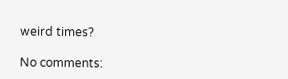weird times?

No comments: